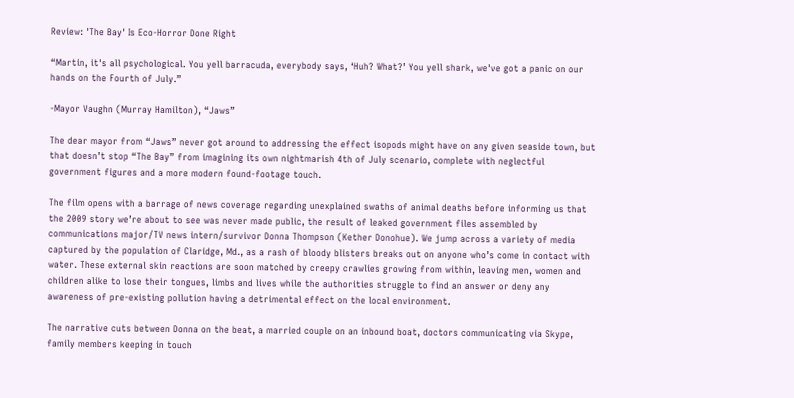Review: 'The Bay' Is Eco-Horror Done Right

“Martin, it's all psychological. You yell barracuda, everybody says, ‘Huh? What?’ You yell shark, we've got a panic on our hands on the Fourth of July.”

-Mayor Vaughn (Murray Hamilton), “Jaws”

The dear mayor from “Jaws” never got around to addressing the effect isopods might have on any given seaside town, but that doesn’t stop “The Bay” from imagining its own nightmarish 4th of July scenario, complete with neglectful government figures and a more modern found-footage touch.

The film opens with a barrage of news coverage regarding unexplained swaths of animal deaths before informing us that the 2009 story we’re about to see was never made public, the result of leaked government files assembled by communications major/TV news intern/survivor Donna Thompson (Kether Donohue). We jump across a variety of media captured by the population of Claridge, Md., as a rash of bloody blisters breaks out on anyone who’s come in contact with water. These external skin reactions are soon matched by creepy crawlies growing from within, leaving men, women and children alike to lose their tongues, limbs and lives while the authorities struggle to find an answer or deny any awareness of pre-existing pollution having a detrimental effect on the local environment.

The narrative cuts between Donna on the beat, a married couple on an inbound boat, doctors communicating via Skype, family members keeping in touch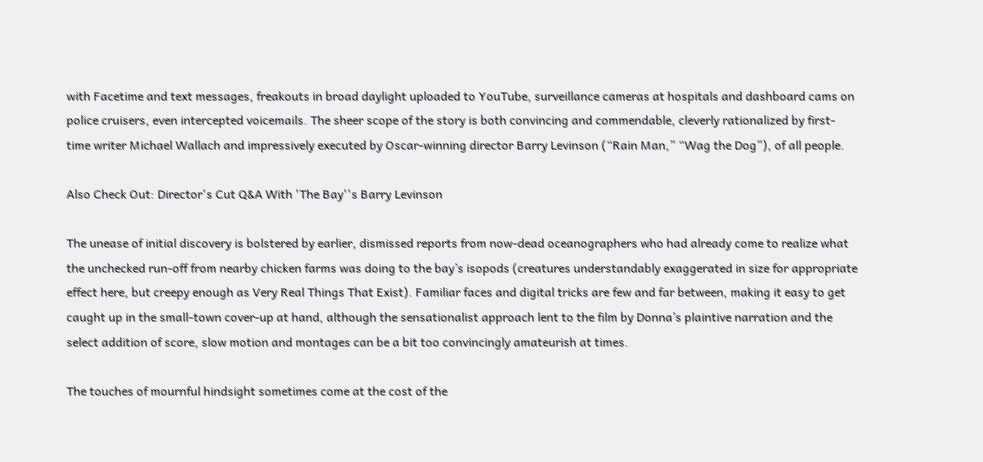with Facetime and text messages, freakouts in broad daylight uploaded to YouTube, surveillance cameras at hospitals and dashboard cams on police cruisers, even intercepted voicemails. The sheer scope of the story is both convincing and commendable, cleverly rationalized by first-time writer Michael Wallach and impressively executed by Oscar-winning director Barry Levinson (“Rain Man,” “Wag the Dog”), of all people.

Also Check Out: Director's Cut Q&A With 'The Bay''s Barry Levinson

The unease of initial discovery is bolstered by earlier, dismissed reports from now-dead oceanographers who had already come to realize what the unchecked run-off from nearby chicken farms was doing to the bay’s isopods (creatures understandably exaggerated in size for appropriate effect here, but creepy enough as Very Real Things That Exist). Familiar faces and digital tricks are few and far between, making it easy to get caught up in the small-town cover-up at hand, although the sensationalist approach lent to the film by Donna’s plaintive narration and the select addition of score, slow motion and montages can be a bit too convincingly amateurish at times.

The touches of mournful hindsight sometimes come at the cost of the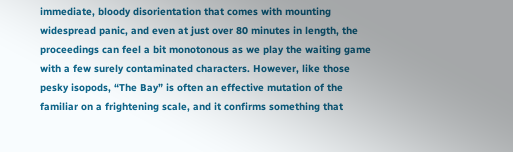immediate, bloody disorientation that comes with mounting widespread panic, and even at just over 80 minutes in length, the proceedings can feel a bit monotonous as we play the waiting game with a few surely contaminated characters. However, like those pesky isopods, “The Bay” is often an effective mutation of the familiar on a frightening scale, and it confirms something that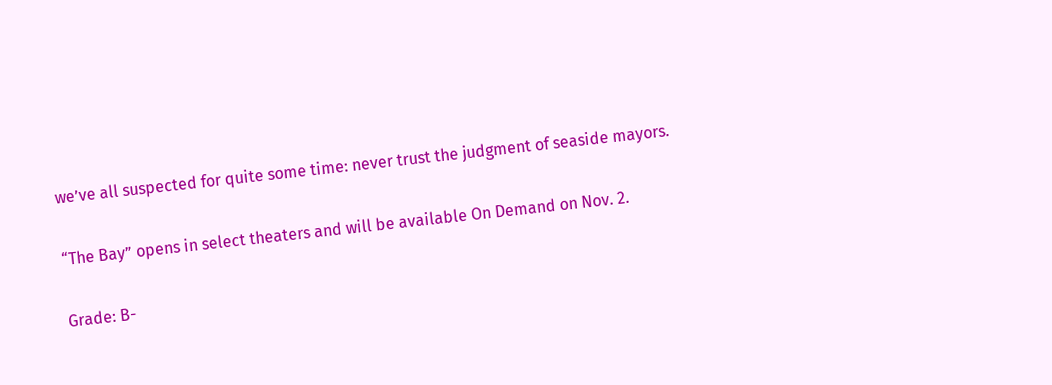we’ve all suspected for quite some time: never trust the judgment of seaside mayors.

“The Bay” opens in select theaters and will be available On Demand on Nov. 2.

Grade: B-